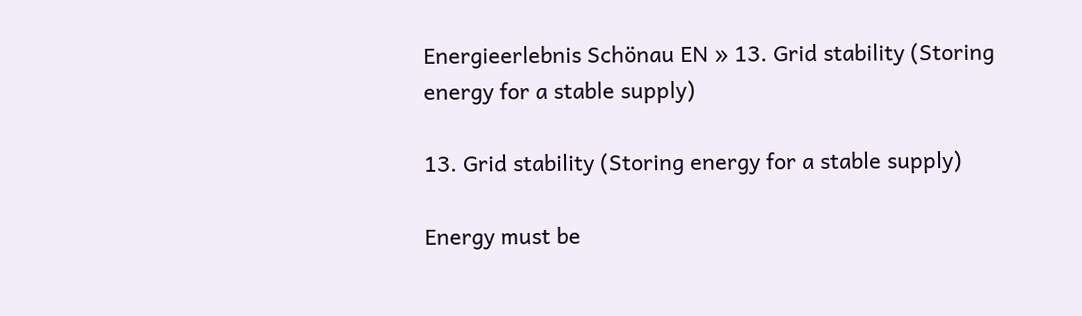Energieerlebnis Schönau EN » 13. Grid stability (Storing energy for a stable supply)

13. Grid stability (Storing energy for a stable supply)

Energy must be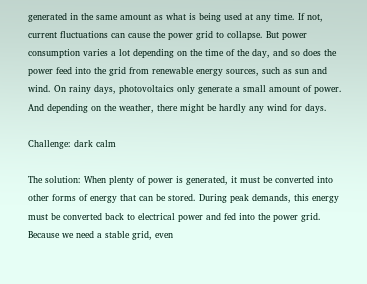generated in the same amount as what is being used at any time. If not, current fluctuations can cause the power grid to collapse. But power consumption varies a lot depending on the time of the day, and so does the power feed into the grid from renewable energy sources, such as sun and wind. On rainy days, photovoltaics only generate a small amount of power. And depending on the weather, there might be hardly any wind for days.

Challenge: dark calm

The solution: When plenty of power is generated, it must be converted into other forms of energy that can be stored. During peak demands, this energy must be converted back to electrical power and fed into the power grid. Because we need a stable grid, even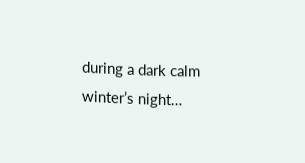during a dark calm winter’s night…